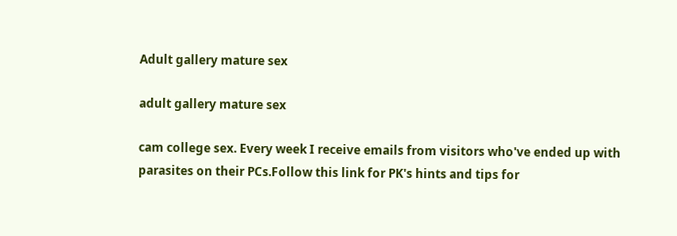Adult gallery mature sex

adult gallery mature sex

cam college sex. Every week I receive emails from visitors who've ended up with parasites on their PCs.Follow this link for PK's hints and tips for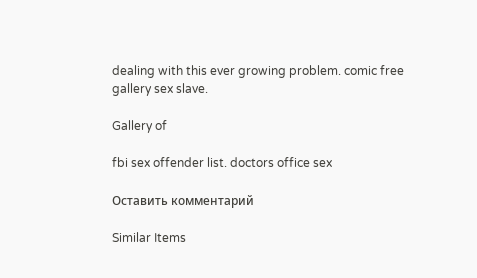dealing with this ever growing problem. comic free gallery sex slave.

Gallery of

fbi sex offender list. doctors office sex

Оставить комментарий

Similar Items